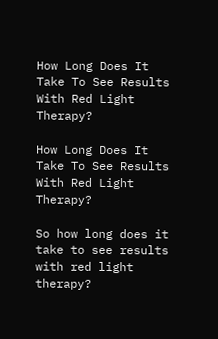How Long Does It Take To See Results With Red Light Therapy?

How Long Does It Take To See Results With Red Light Therapy?

So how long does it take to see results with red light therapy?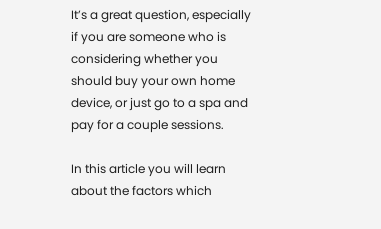It’s a great question, especially if you are someone who is considering whether you should buy your own home device, or just go to a spa and pay for a couple sessions.

In this article you will learn about the factors which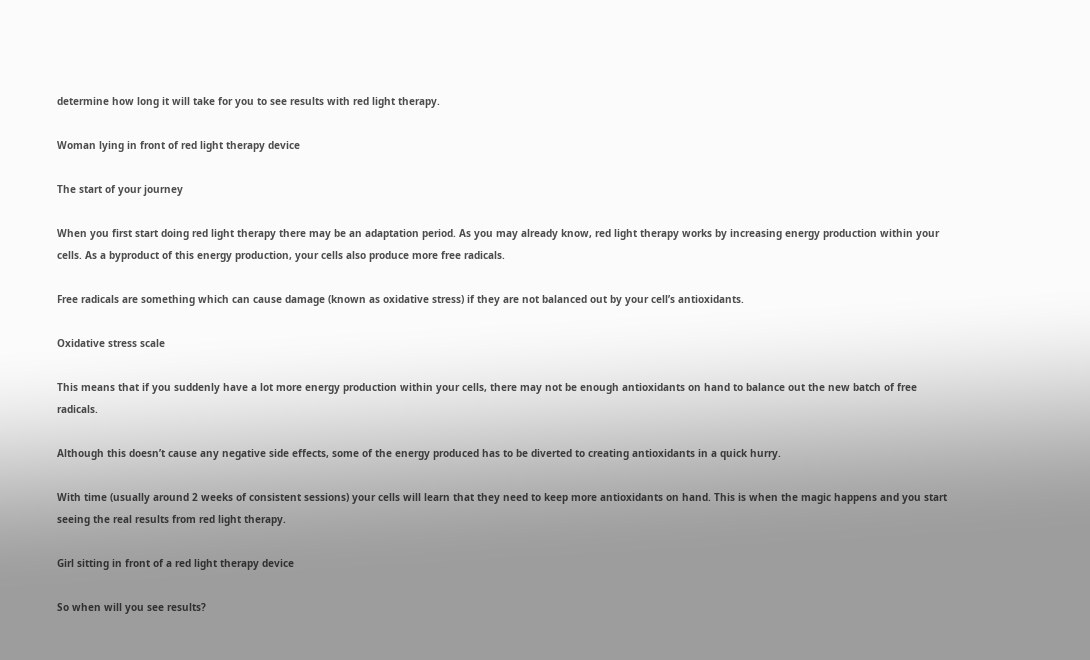determine how long it will take for you to see results with red light therapy.

Woman lying in front of red light therapy device

The start of your journey

When you first start doing red light therapy there may be an adaptation period. As you may already know, red light therapy works by increasing energy production within your cells. As a byproduct of this energy production, your cells also produce more free radicals.

Free radicals are something which can cause damage (known as oxidative stress) if they are not balanced out by your cell’s antioxidants.

Oxidative stress scale

This means that if you suddenly have a lot more energy production within your cells, there may not be enough antioxidants on hand to balance out the new batch of free radicals.

Although this doesn’t cause any negative side effects, some of the energy produced has to be diverted to creating antioxidants in a quick hurry.

With time (usually around 2 weeks of consistent sessions) your cells will learn that they need to keep more antioxidants on hand. This is when the magic happens and you start seeing the real results from red light therapy.

Girl sitting in front of a red light therapy device

So when will you see results?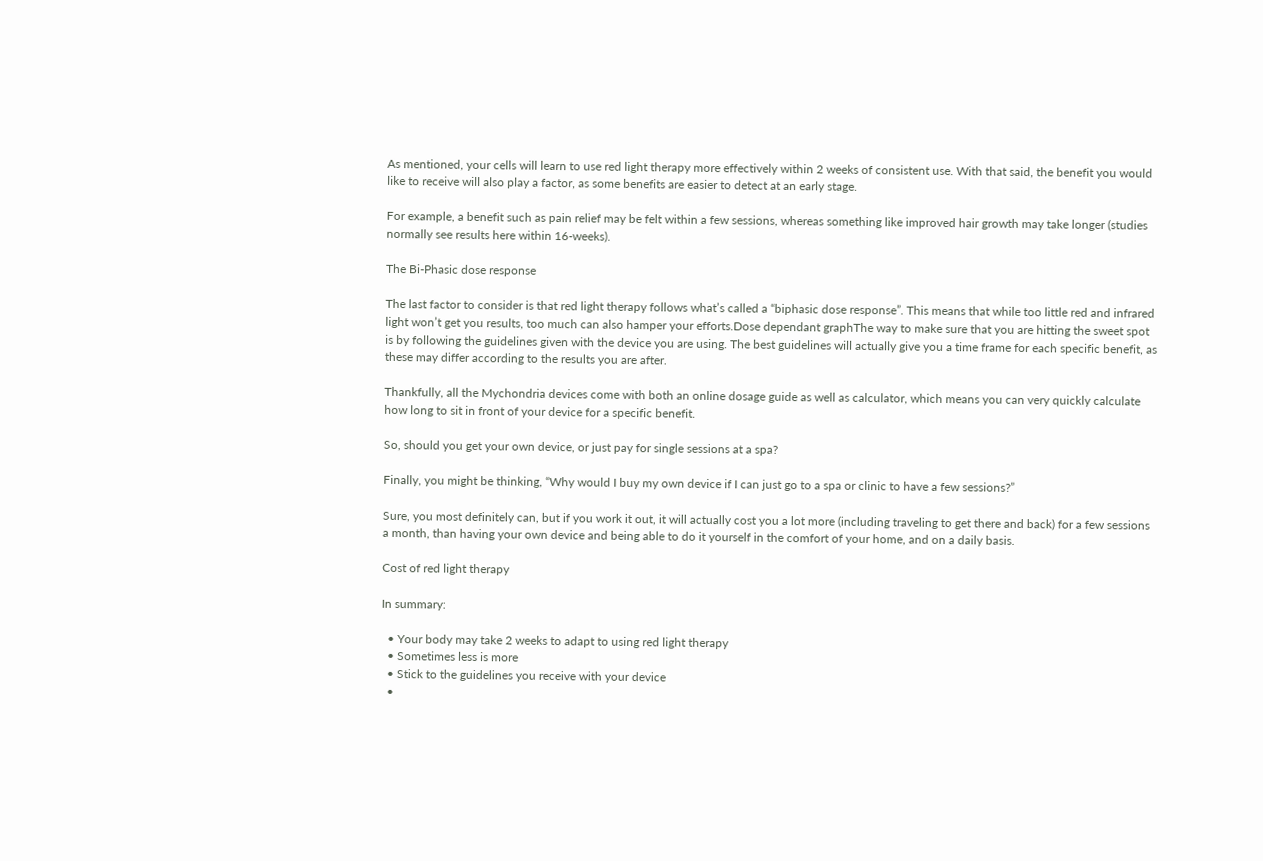As mentioned, your cells will learn to use red light therapy more effectively within 2 weeks of consistent use. With that said, the benefit you would like to receive will also play a factor, as some benefits are easier to detect at an early stage.

For example, a benefit such as pain relief may be felt within a few sessions, whereas something like improved hair growth may take longer (studies normally see results here within 16-weeks).

The Bi-Phasic dose response

The last factor to consider is that red light therapy follows what’s called a “biphasic dose response”. This means that while too little red and infrared light won’t get you results, too much can also hamper your efforts.Dose dependant graphThe way to make sure that you are hitting the sweet spot is by following the guidelines given with the device you are using. The best guidelines will actually give you a time frame for each specific benefit, as these may differ according to the results you are after.

Thankfully, all the Mychondria devices come with both an online dosage guide as well as calculator, which means you can very quickly calculate how long to sit in front of your device for a specific benefit.

So, should you get your own device, or just pay for single sessions at a spa?

Finally, you might be thinking, “Why would I buy my own device if I can just go to a spa or clinic to have a few sessions?”

Sure, you most definitely can, but if you work it out, it will actually cost you a lot more (including traveling to get there and back) for a few sessions a month, than having your own device and being able to do it yourself in the comfort of your home, and on a daily basis.

Cost of red light therapy

In summary:

  • Your body may take 2 weeks to adapt to using red light therapy
  • Sometimes less is more
  • Stick to the guidelines you receive with your device
  •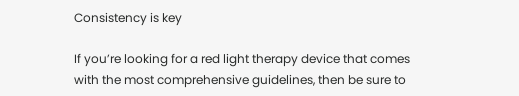Consistency is key

If you’re looking for a red light therapy device that comes with the most comprehensive guidelines, then be sure to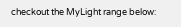checkout the MyLight range below: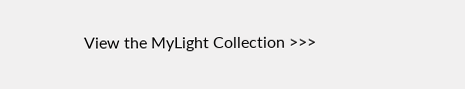View the MyLight Collection >>>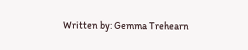Written by: Gemma Trehearn